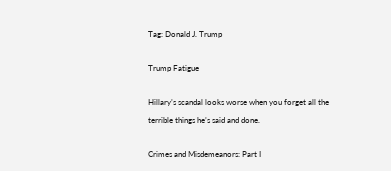Tag: Donald J. Trump

Trump Fatigue

Hillary’s scandal looks worse when you forget all the terrible things he’s said and done.

Crimes and Misdemeanors: Part I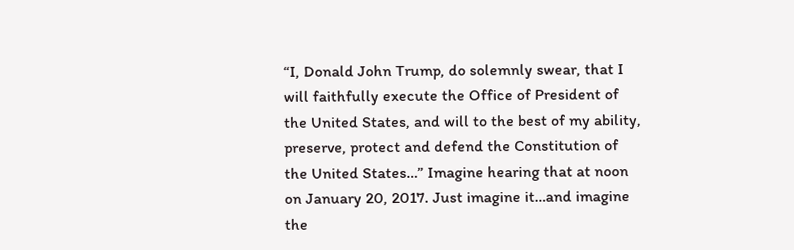“I, Donald John Trump, do solemnly swear, that I will faithfully execute the Office of President of the United States, and will to the best of my ability, preserve, protect and defend the Constitution of the United States…” Imagine hearing that at noon on January 20, 2017. Just imagine it…and imagine the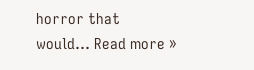horror that would… Read more »